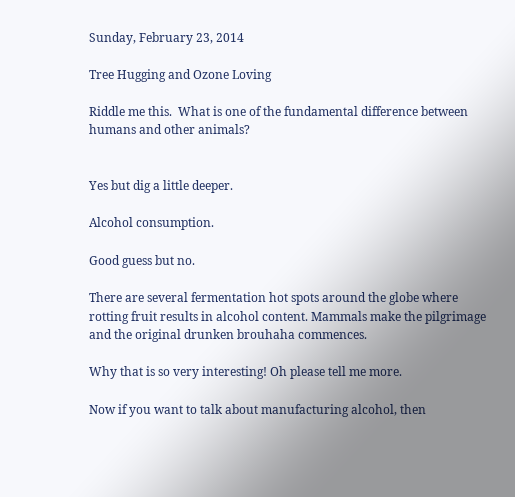Sunday, February 23, 2014

Tree Hugging and Ozone Loving

Riddle me this.  What is one of the fundamental difference between humans and other animals?


Yes but dig a little deeper.

Alcohol consumption.

Good guess but no.

There are several fermentation hot spots around the globe where rotting fruit results in alcohol content. Mammals make the pilgrimage and the original drunken brouhaha commences.

Why that is so very interesting! Oh please tell me more.

Now if you want to talk about manufacturing alcohol, then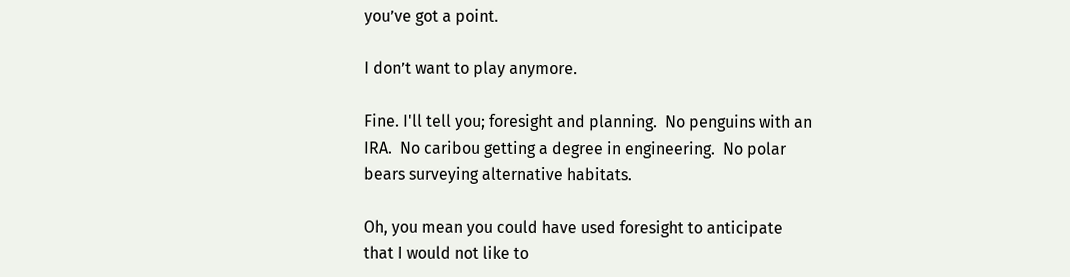you’ve got a point.

I don’t want to play anymore.

Fine. I'll tell you; foresight and planning.  No penguins with an IRA.  No caribou getting a degree in engineering.  No polar bears surveying alternative habitats.

Oh, you mean you could have used foresight to anticipate that I would not like to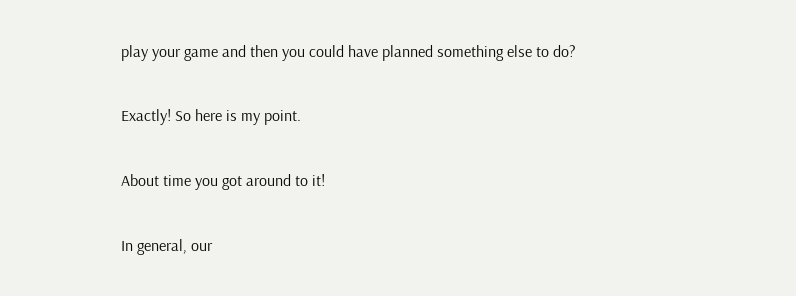play your game and then you could have planned something else to do?

Exactly! So here is my point.

About time you got around to it!

In general, our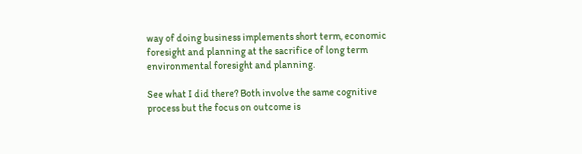way of doing business implements short term, economic foresight and planning at the sacrifice of long term environmental foresight and planning.

See what I did there? Both involve the same cognitive process but the focus on outcome is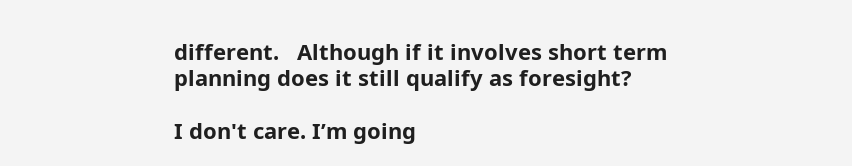different.   Although if it involves short term planning does it still qualify as foresight?

I don't care. I’m going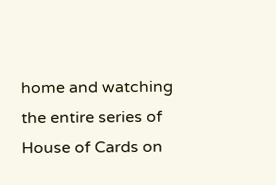home and watching the entire series of House of Cards on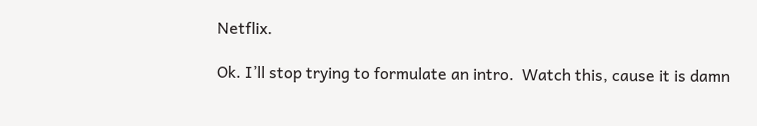Netflix.

Ok. I’ll stop trying to formulate an intro.  Watch this, cause it is damn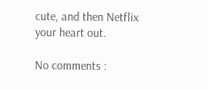cute, and then Netflix your heart out.

No comments :